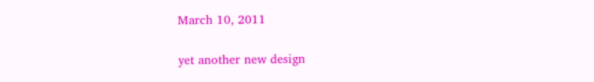March 10, 2011

yet another new design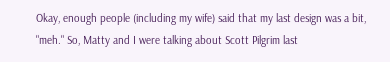Okay, enough people (including my wife) said that my last design was a bit, "meh." So, Matty and I were talking about Scott Pilgrim last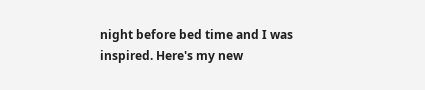night before bed time and I was inspired. Here's my new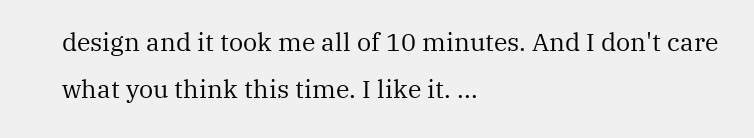design and it took me all of 10 minutes. And I don't care what you think this time. I like it. ...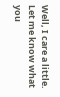Well, I care a little. Let me know what you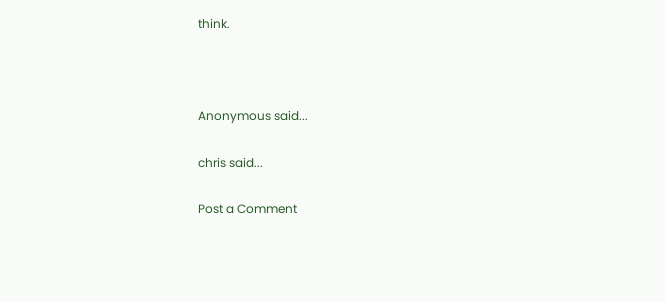think.



Anonymous said...

chris said...

Post a Comment